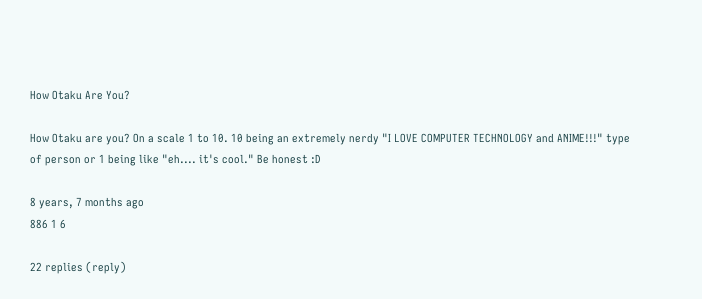How Otaku Are You?

How Otaku are you? On a scale 1 to 10. 10 being an extremely nerdy "I LOVE COMPUTER TECHNOLOGY and ANIME!!!" type of person or 1 being like "eh.... it's cool." Be honest :D

8 years, 7 months ago
886 1 6

22 replies (reply)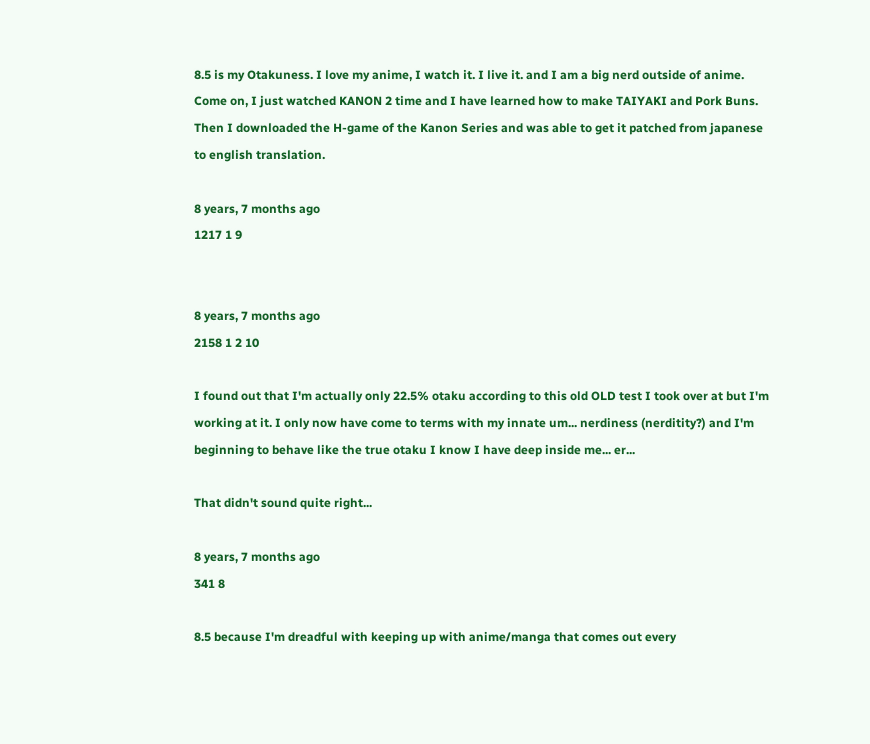8.5 is my Otakuness. I love my anime, I watch it. I live it. and I am a big nerd outside of anime. Come on, I just watched KANON 2 time and I have learned how to make TAIYAKI and Pork Buns. Then I downloaded the H-game of the Kanon Series and was able to get it patched from japanese to english translation.

8 years, 7 months ago
1217 1 9


8 years, 7 months ago
2158 1 2 10

I found out that I'm actually only 22.5% otaku according to this old OLD test I took over at but I'm working at it. I only now have come to terms with my innate um... nerdiness (nerditity?) and I'm beginning to behave like the true otaku I know I have deep inside me... er...

That didn't sound quite right...

8 years, 7 months ago
341 8

8.5 because I'm dreadful with keeping up with anime/manga that comes out every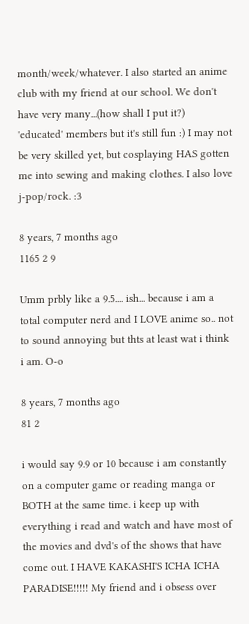month/week/whatever. I also started an anime club with my friend at our school. We don't have very many...(how shall I put it?) 'educated' members but it's still fun :) I may not be very skilled yet, but cosplaying HAS gotten me into sewing and making clothes. I also love j-pop/rock. :3

8 years, 7 months ago
1165 2 9

Umm prbly like a 9.5.... ish... because i am a total computer nerd and I LOVE anime so.. not to sound annoying but thts at least wat i think i am. O-o

8 years, 7 months ago
81 2

i would say 9.9 or 10 because i am constantly on a computer game or reading manga or BOTH at the same time. i keep up with everything i read and watch and have most of the movies and dvd's of the shows that have come out. I HAVE KAKASHI'S ICHA ICHA PARADISE!!!!! My friend and i obsess over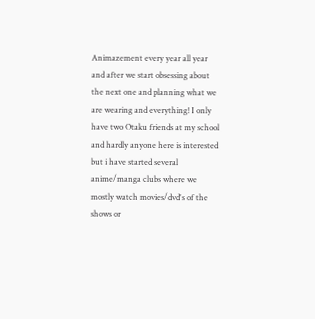Animazement every year all year and after we start obsessing about the next one and planning what we are wearing and everything! I only have two Otaku friends at my school and hardly anyone here is interested but i have started several anime/manga clubs where we mostly watch movies/dvd's of the shows or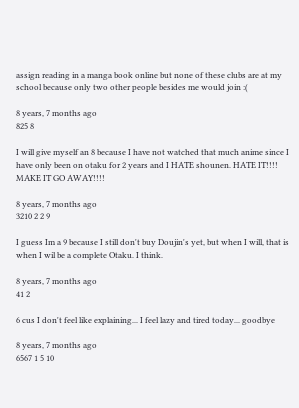assign reading in a manga book online but none of these clubs are at my school because only two other people besides me would join :(

8 years, 7 months ago
825 8

I will give myself an 8 because I have not watched that much anime since I have only been on otaku for 2 years and I HATE shounen. HATE IT!!!! MAKE IT GO AWAY!!!!

8 years, 7 months ago
3210 2 2 9

I guess Im a 9 because I still don't buy Doujin's yet, but when I will, that is when I wil be a complete Otaku. I think.

8 years, 7 months ago
41 2

6 cus I don't feel like explaining... I feel lazy and tired today... goodbye

8 years, 7 months ago
6567 1 5 10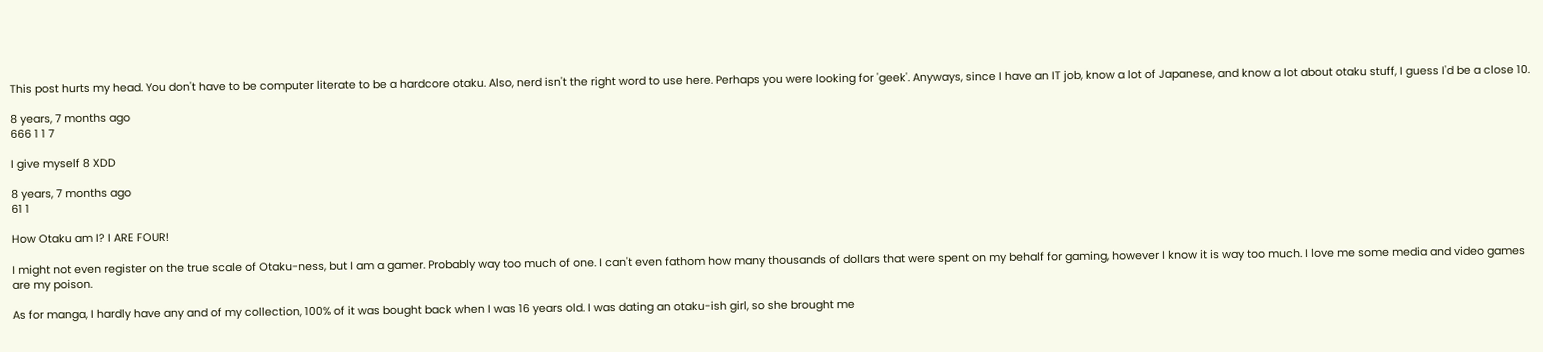This post hurts my head. You don't have to be computer literate to be a hardcore otaku. Also, nerd isn't the right word to use here. Perhaps you were looking for 'geek'. Anyways, since I have an IT job, know a lot of Japanese, and know a lot about otaku stuff, I guess I'd be a close 10.

8 years, 7 months ago
666 1 1 7

I give myself 8 XDD

8 years, 7 months ago
61 1

How Otaku am I? I ARE FOUR!

I might not even register on the true scale of Otaku-ness, but I am a gamer. Probably way too much of one. I can't even fathom how many thousands of dollars that were spent on my behalf for gaming, however I know it is way too much. I love me some media and video games are my poison.

As for manga, I hardly have any and of my collection, 100% of it was bought back when I was 16 years old. I was dating an otaku-ish girl, so she brought me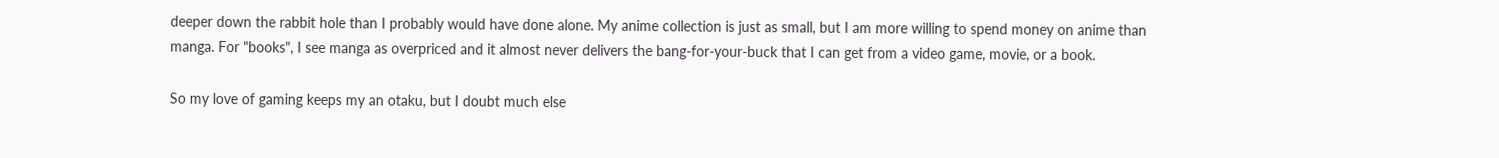deeper down the rabbit hole than I probably would have done alone. My anime collection is just as small, but I am more willing to spend money on anime than manga. For "books", I see manga as overpriced and it almost never delivers the bang-for-your-buck that I can get from a video game, movie, or a book.

So my love of gaming keeps my an otaku, but I doubt much else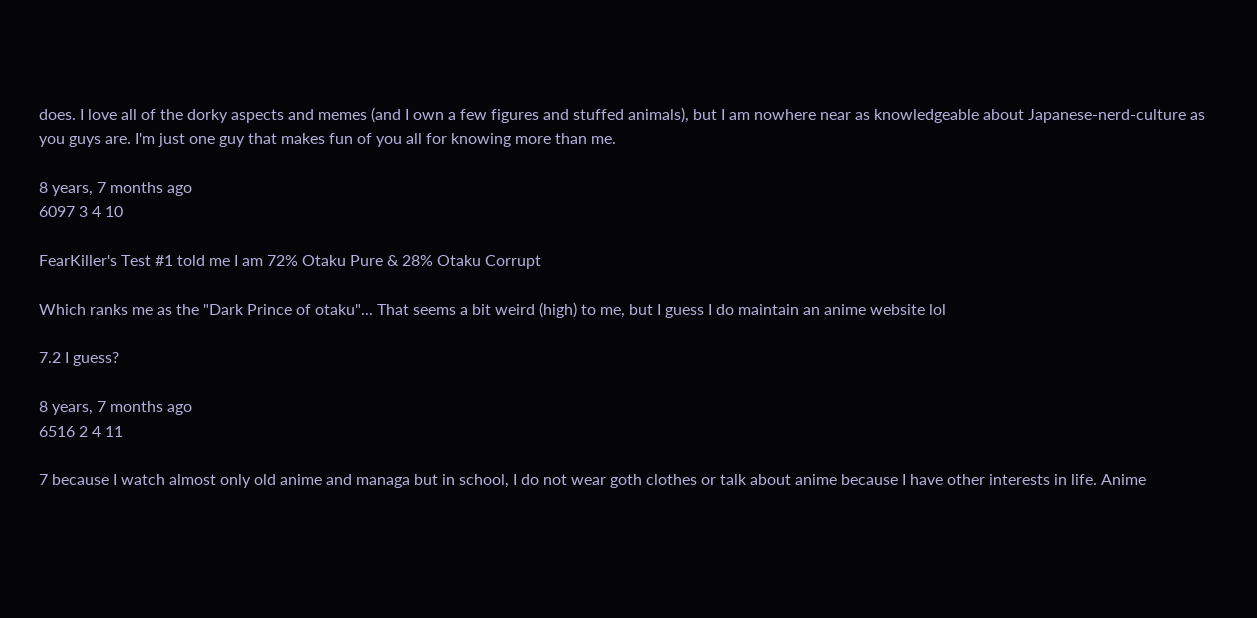does. I love all of the dorky aspects and memes (and I own a few figures and stuffed animals), but I am nowhere near as knowledgeable about Japanese-nerd-culture as you guys are. I'm just one guy that makes fun of you all for knowing more than me.

8 years, 7 months ago
6097 3 4 10

FearKiller's Test #1 told me I am 72% Otaku Pure & 28% Otaku Corrupt

Which ranks me as the "Dark Prince of otaku"... That seems a bit weird (high) to me, but I guess I do maintain an anime website lol

7.2 I guess?

8 years, 7 months ago
6516 2 4 11

7 because I watch almost only old anime and managa but in school, I do not wear goth clothes or talk about anime because I have other interests in life. Anime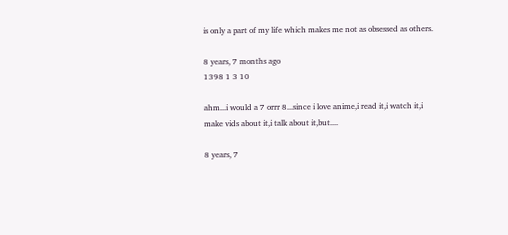is only a part of my life which makes me not as obsessed as others.

8 years, 7 months ago
1398 1 3 10

ahm...i would a 7 orrr 8...since i love anime,i read it,i watch it,i make vids about it,i talk about it,but....

8 years, 7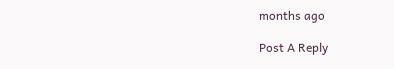months ago

Post A Reply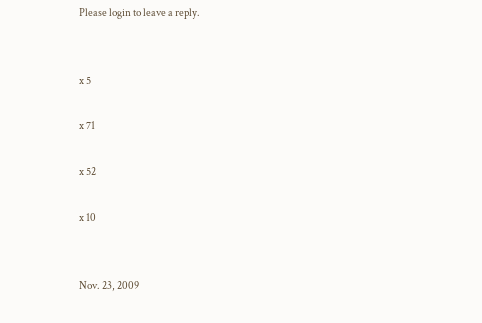Please login to leave a reply.


x 5

x 71

x 52

x 10


Nov. 23, 2009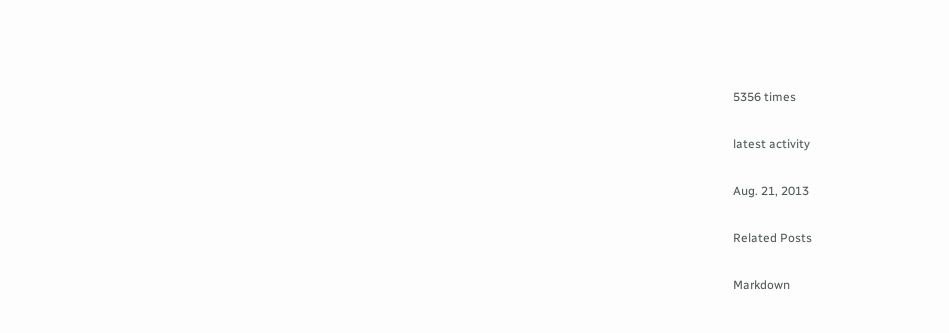5356 times

latest activity

Aug. 21, 2013

Related Posts

Markdown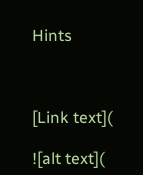Hints



[Link text](

![alt text](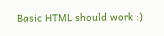Basic HTML should work :)